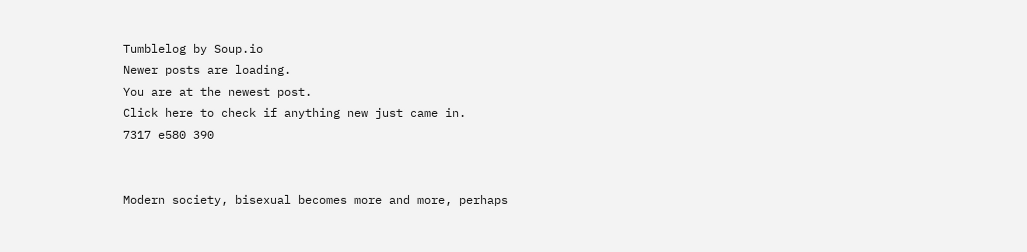Tumblelog by Soup.io
Newer posts are loading.
You are at the newest post.
Click here to check if anything new just came in.
7317 e580 390


Modern society, bisexual becomes more and more, perhaps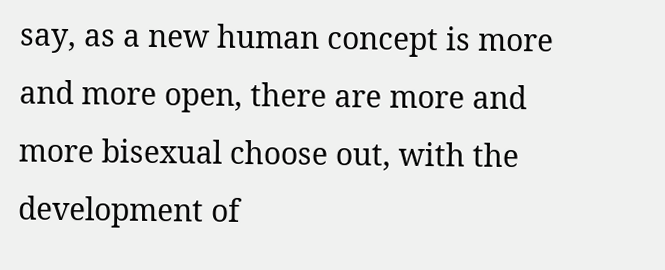say, as a new human concept is more and more open, there are more and more bisexual choose out, with the development of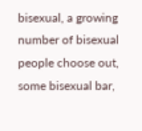bisexual, a growing number of bisexual people choose out, some bisexual bar,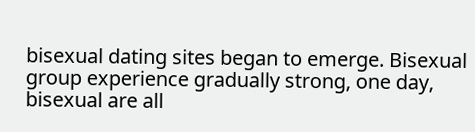bisexual dating sites began to emerge. Bisexual group experience gradually strong, one day, bisexual are all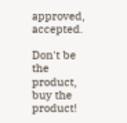approved, accepted.

Don't be the product, buy the product!